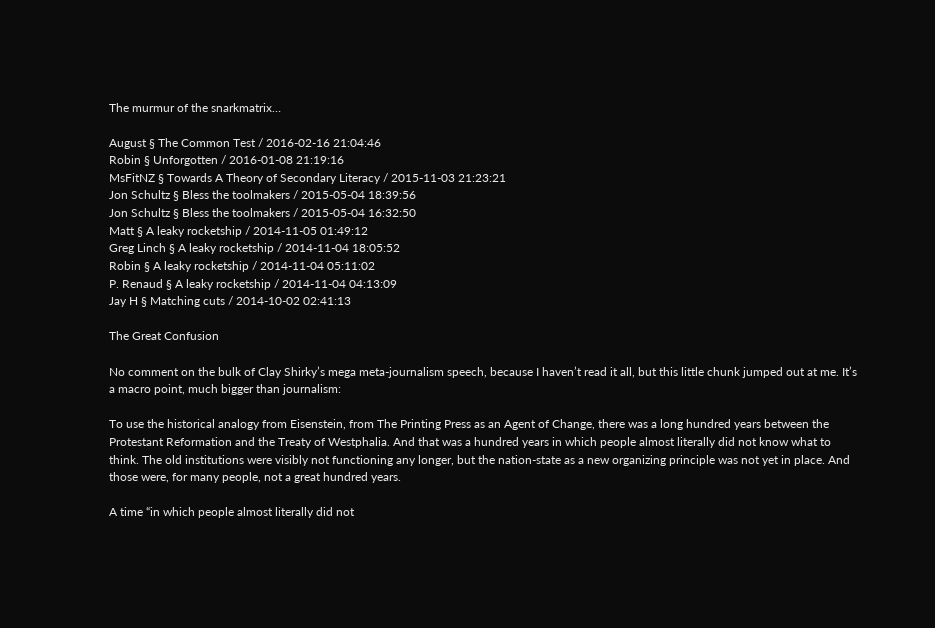The murmur of the snarkmatrix…

August § The Common Test / 2016-02-16 21:04:46
Robin § Unforgotten / 2016-01-08 21:19:16
MsFitNZ § Towards A Theory of Secondary Literacy / 2015-11-03 21:23:21
Jon Schultz § Bless the toolmakers / 2015-05-04 18:39:56
Jon Schultz § Bless the toolmakers / 2015-05-04 16:32:50
Matt § A leaky rocketship / 2014-11-05 01:49:12
Greg Linch § A leaky rocketship / 2014-11-04 18:05:52
Robin § A leaky rocketship / 2014-11-04 05:11:02
P. Renaud § A leaky rocketship / 2014-11-04 04:13:09
Jay H § Matching cuts / 2014-10-02 02:41:13

The Great Confusion

No comment on the bulk of Clay Shirky’s mega meta-journalism speech, because I haven’t read it all, but this little chunk jumped out at me. It’s a macro point, much bigger than journalism:

To use the historical analogy from Eisenstein, from The Printing Press as an Agent of Change, there was a long hundred years between the Protestant Reformation and the Treaty of Westphalia. And that was a hundred years in which people almost literally did not know what to think. The old institutions were visibly not functioning any longer, but the nation-state as a new organizing principle was not yet in place. And those were, for many people, not a great hundred years.

A time “in which people almost literally did not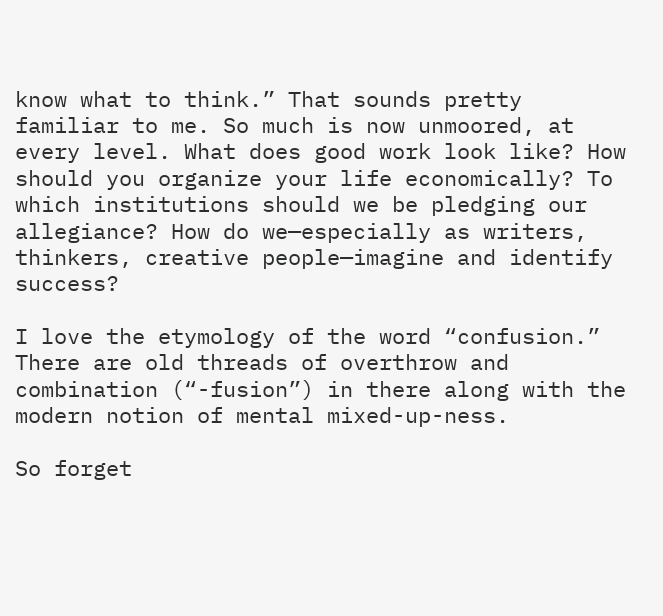know what to think.” That sounds pretty familiar to me. So much is now unmoored, at every level. What does good work look like? How should you organize your life economically? To which institutions should we be pledging our allegiance? How do we—especially as writers, thinkers, creative people—imagine and identify success?

I love the etymology of the word “confusion.” There are old threads of overthrow and combination (“-fusion”) in there along with the modern notion of mental mixed-up-ness.

So forget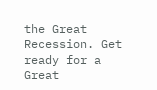the Great Recession. Get ready for a Great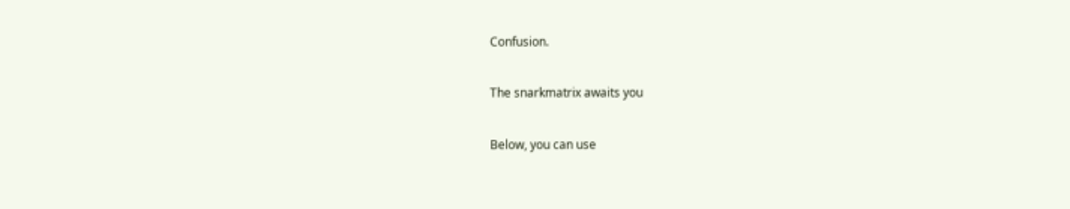Confusion.

The snarkmatrix awaits you

Below, you can use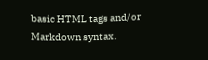basic HTML tags and/or Markdown syntax.